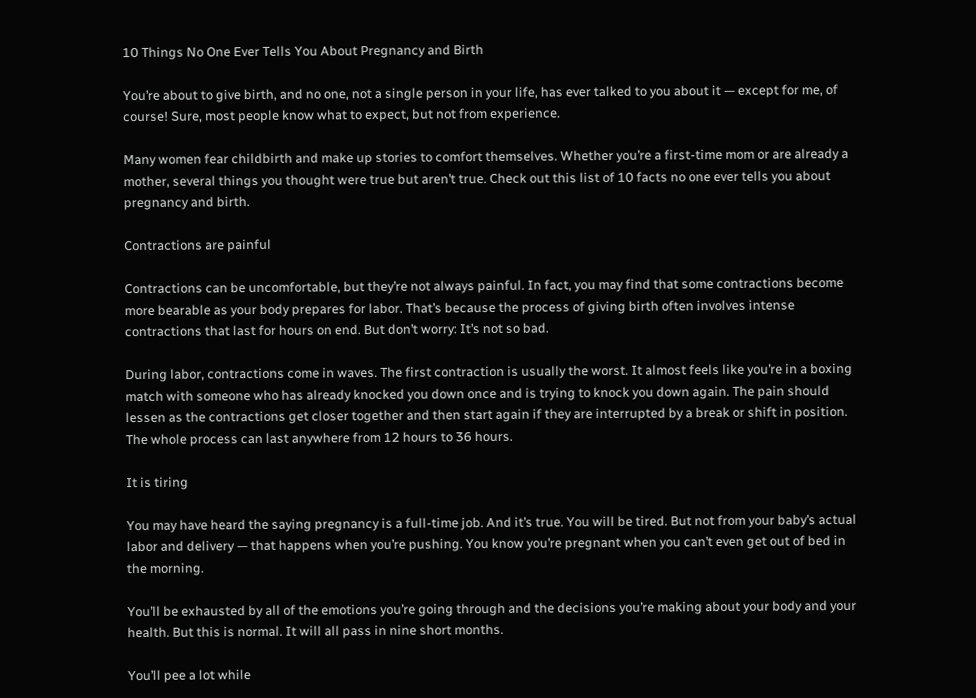10 Things No One Ever Tells You About Pregnancy and Birth

You’re about to give birth, and no one, not a single person in your life, has ever talked to you about it — except for me, of course! Sure, most people know what to expect, but not from experience.

Many women fear childbirth and make up stories to comfort themselves. Whether you’re a first-time mom or are already a mother, several things you thought were true but aren’t true. Check out this list of 10 facts no one ever tells you about pregnancy and birth.

Contractions are painful

Contractions can be uncomfortable, but they’re not always painful. In fact, you may find that some contractions become more bearable as your body prepares for labor. That’s because the process of giving birth often involves intense contractions that last for hours on end. But don’t worry: It’s not so bad.

During labor, contractions come in waves. The first contraction is usually the worst. It almost feels like you’re in a boxing match with someone who has already knocked you down once and is trying to knock you down again. The pain should lessen as the contractions get closer together and then start again if they are interrupted by a break or shift in position. The whole process can last anywhere from 12 hours to 36 hours.

It is tiring

You may have heard the saying pregnancy is a full-time job. And it’s true. You will be tired. But not from your baby’s actual labor and delivery — that happens when you’re pushing. You know you’re pregnant when you can’t even get out of bed in the morning.

You’ll be exhausted by all of the emotions you’re going through and the decisions you’re making about your body and your health. But this is normal. It will all pass in nine short months.

You’ll pee a lot while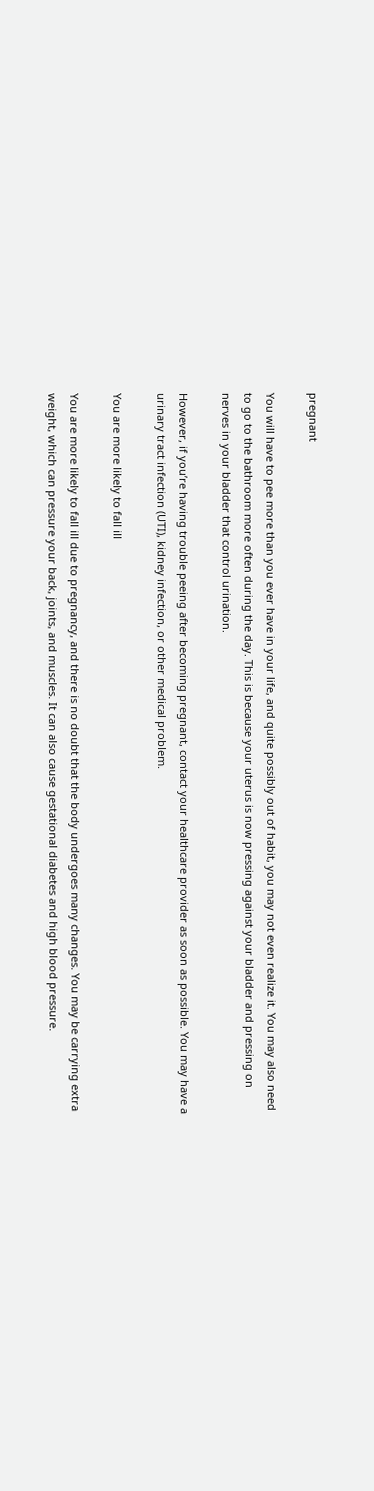pregnant

You will have to pee more than you ever have in your life, and quite possibly out of habit, you may not even realize it. You may also need to go to the bathroom more often during the day. This is because your uterus is now pressing against your bladder and pressing on nerves in your bladder that control urination.

However, if you’re having trouble peeing after becoming pregnant, contact your healthcare provider as soon as possible. You may have a urinary tract infection (UTI), kidney infection, or other medical problem.

You are more likely to fall ill

You are more likely to fall ill due to pregnancy, and there is no doubt that the body undergoes many changes. You may be carrying extra weight, which can pressure your back, joints, and muscles. It can also cause gestational diabetes and high blood pressure.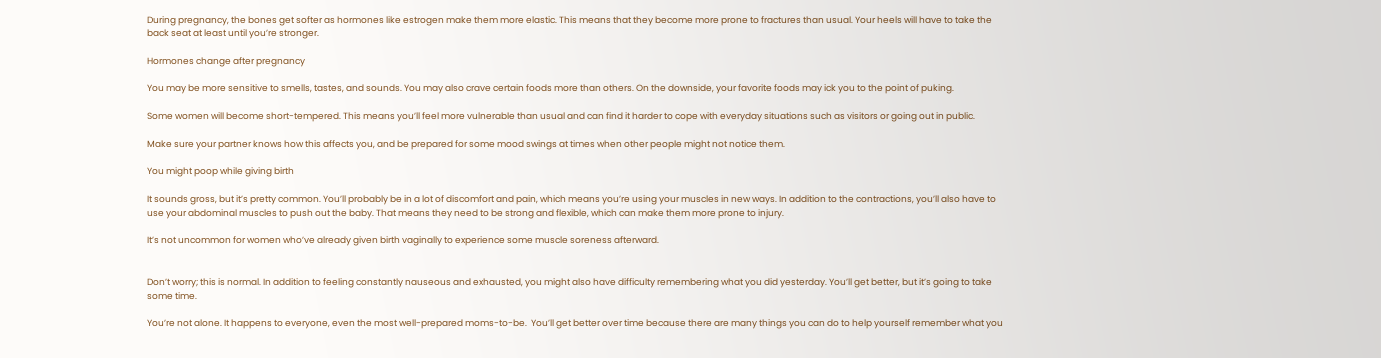During pregnancy, the bones get softer as hormones like estrogen make them more elastic. This means that they become more prone to fractures than usual. Your heels will have to take the back seat at least until you’re stronger.

Hormones change after pregnancy

You may be more sensitive to smells, tastes, and sounds. You may also crave certain foods more than others. On the downside, your favorite foods may ick you to the point of puking.

Some women will become short-tempered. This means you’ll feel more vulnerable than usual and can find it harder to cope with everyday situations such as visitors or going out in public.

Make sure your partner knows how this affects you, and be prepared for some mood swings at times when other people might not notice them.

You might poop while giving birth

It sounds gross, but it’s pretty common. You’ll probably be in a lot of discomfort and pain, which means you’re using your muscles in new ways. In addition to the contractions, you’ll also have to use your abdominal muscles to push out the baby. That means they need to be strong and flexible, which can make them more prone to injury.

It’s not uncommon for women who’ve already given birth vaginally to experience some muscle soreness afterward.


Don’t worry; this is normal. In addition to feeling constantly nauseous and exhausted, you might also have difficulty remembering what you did yesterday. You’ll get better, but it’s going to take some time.

You’re not alone. It happens to everyone, even the most well-prepared moms-to-be.  You’ll get better over time because there are many things you can do to help yourself remember what you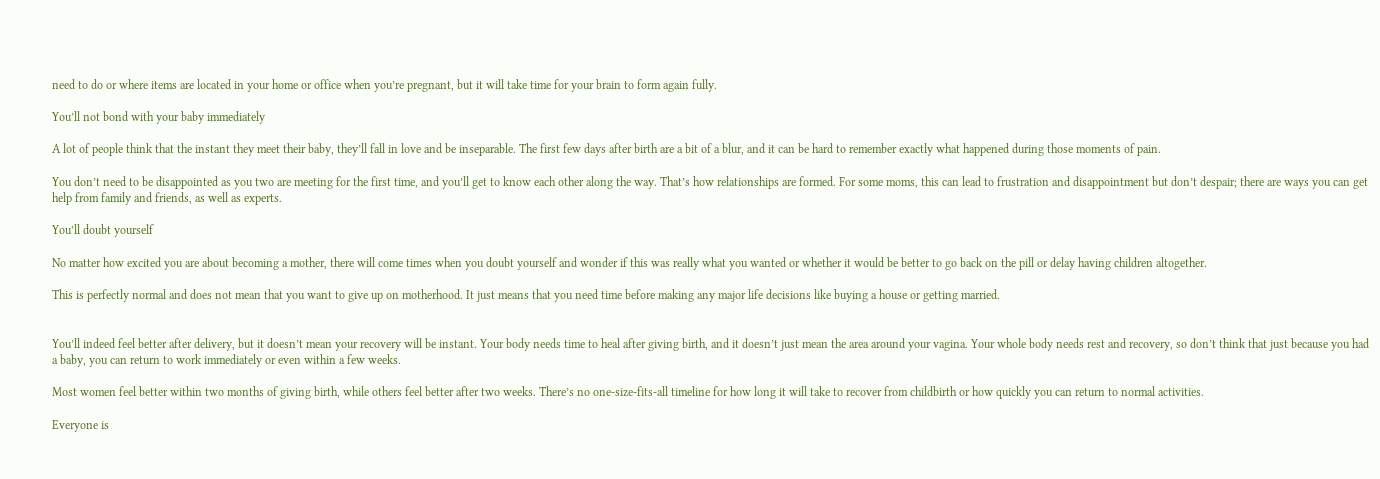need to do or where items are located in your home or office when you’re pregnant, but it will take time for your brain to form again fully.

You’ll not bond with your baby immediately

A lot of people think that the instant they meet their baby, they’ll fall in love and be inseparable. The first few days after birth are a bit of a blur, and it can be hard to remember exactly what happened during those moments of pain.

You don’t need to be disappointed as you two are meeting for the first time, and you’ll get to know each other along the way. That’s how relationships are formed. For some moms, this can lead to frustration and disappointment but don’t despair; there are ways you can get help from family and friends, as well as experts.

You’ll doubt yourself

No matter how excited you are about becoming a mother, there will come times when you doubt yourself and wonder if this was really what you wanted or whether it would be better to go back on the pill or delay having children altogether.

This is perfectly normal and does not mean that you want to give up on motherhood. It just means that you need time before making any major life decisions like buying a house or getting married.


You’ll indeed feel better after delivery, but it doesn’t mean your recovery will be instant. Your body needs time to heal after giving birth, and it doesn’t just mean the area around your vagina. Your whole body needs rest and recovery, so don’t think that just because you had a baby, you can return to work immediately or even within a few weeks.

Most women feel better within two months of giving birth, while others feel better after two weeks. There’s no one-size-fits-all timeline for how long it will take to recover from childbirth or how quickly you can return to normal activities.

Everyone is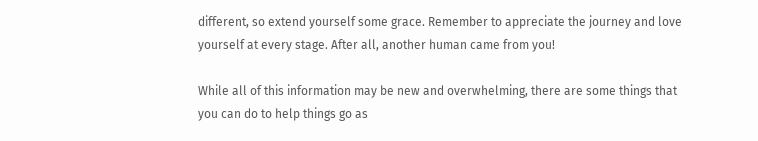different, so extend yourself some grace. Remember to appreciate the journey and love yourself at every stage. After all, another human came from you!

While all of this information may be new and overwhelming, there are some things that you can do to help things go as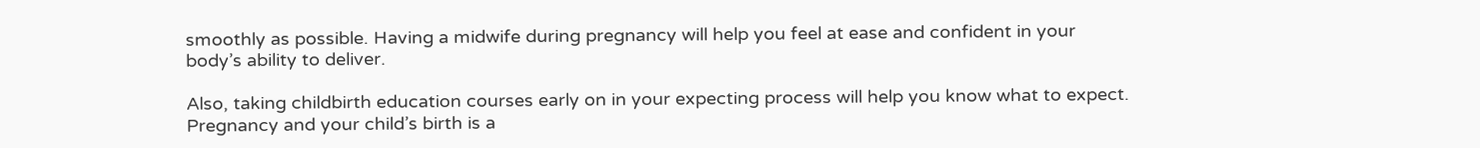smoothly as possible. Having a midwife during pregnancy will help you feel at ease and confident in your body’s ability to deliver.

Also, taking childbirth education courses early on in your expecting process will help you know what to expect. Pregnancy and your child’s birth is a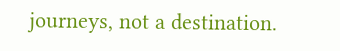journeys, not a destination.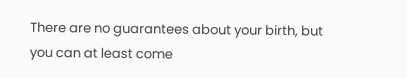There are no guarantees about your birth, but you can at least come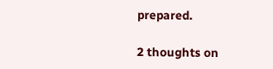prepared.

2 thoughts on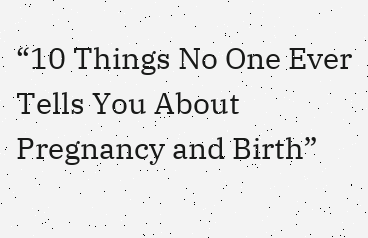“10 Things No One Ever Tells You About Pregnancy and Birth”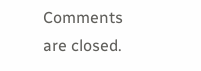Comments are closed.